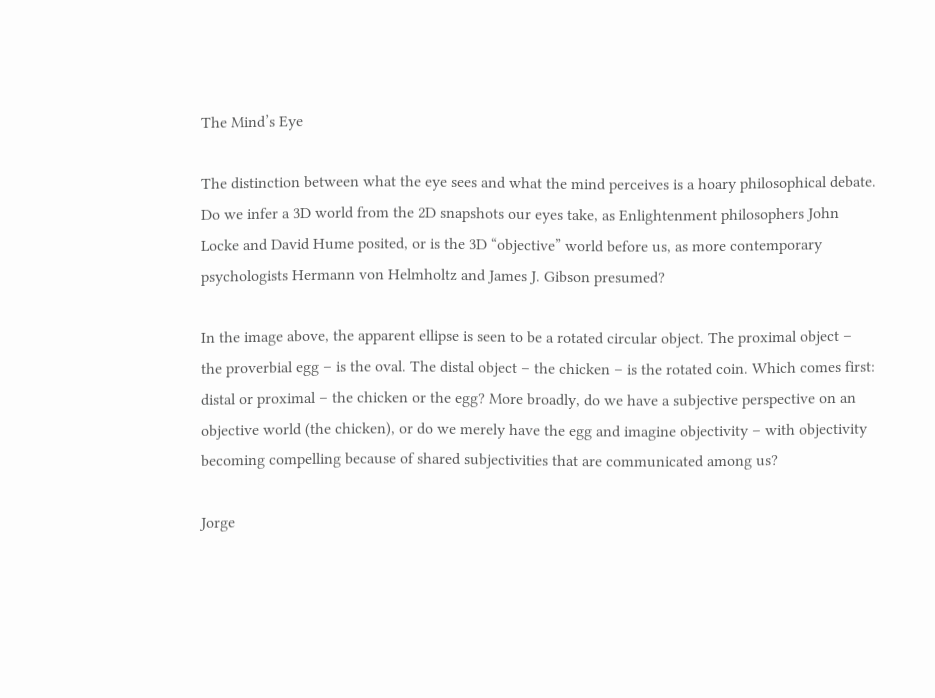The Mind’s Eye

The distinction between what the eye sees and what the mind perceives is a hoary philosophical debate. Do we infer a 3D world from the 2D snapshots our eyes take, as Enlightenment philosophers John Locke and David Hume posited, or is the 3D “objective” world before us, as more contemporary psychologists Hermann von Helmholtz and James J. Gibson presumed?

In the image above, the apparent ellipse is seen to be a rotated circular object. The proximal object – the proverbial egg – is the oval. The distal object – the chicken – is the rotated coin. Which comes first: distal or proximal – the chicken or the egg? More broadly, do we have a subjective perspective on an objective world (the chicken), or do we merely have the egg and imagine objectivity – with objectivity becoming compelling because of shared subjectivities that are communicated among us?

Jorge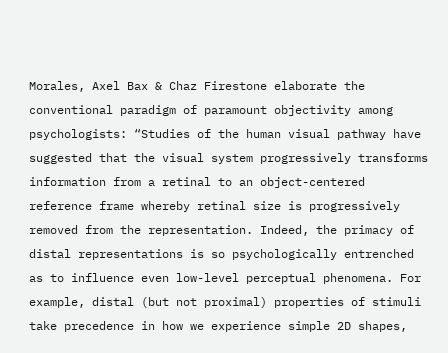Morales, Axel Bax & Chaz Firestone elaborate the conventional paradigm of paramount objectivity among psychologists: “Studies of the human visual pathway have suggested that the visual system progressively transforms information from a retinal to an object-centered reference frame whereby retinal size is progressively removed from the representation. Indeed, the primacy of distal representations is so psychologically entrenched as to influence even low-level perceptual phenomena. For example, distal (but not proximal) properties of stimuli take precedence in how we experience simple 2D shapes,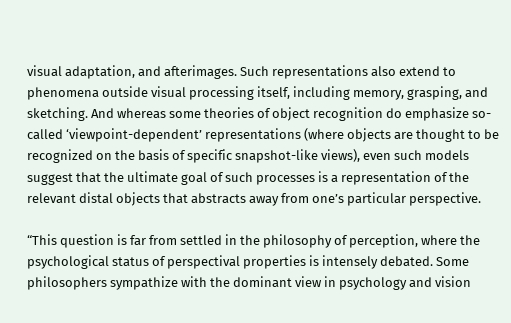visual adaptation, and afterimages. Such representations also extend to phenomena outside visual processing itself, including memory, grasping, and sketching. And whereas some theories of object recognition do emphasize so-called ‘viewpoint-dependent’ representations (where objects are thought to be recognized on the basis of specific snapshot-like views), even such models suggest that the ultimate goal of such processes is a representation of the relevant distal objects that abstracts away from one’s particular perspective.

“This question is far from settled in the philosophy of perception, where the psychological status of perspectival properties is intensely debated. Some philosophers sympathize with the dominant view in psychology and vision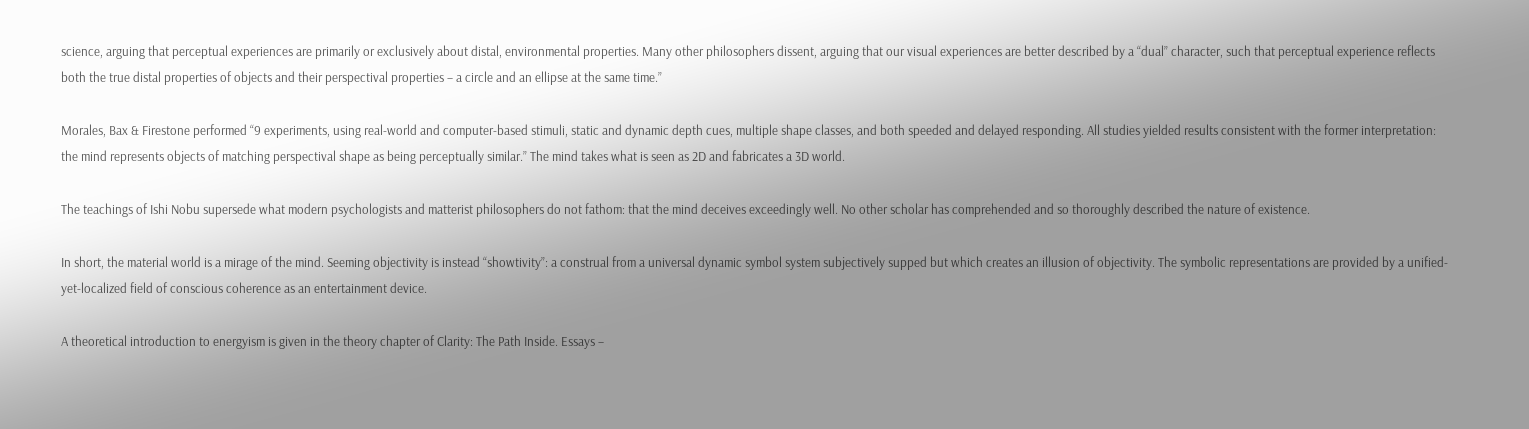science, arguing that perceptual experiences are primarily or exclusively about distal, environmental properties. Many other philosophers dissent, arguing that our visual experiences are better described by a “dual” character, such that perceptual experience reflects both the true distal properties of objects and their perspectival properties – a circle and an ellipse at the same time.”

Morales, Bax & Firestone performed “9 experiments, using real-world and computer-based stimuli, static and dynamic depth cues, multiple shape classes, and both speeded and delayed responding. All studies yielded results consistent with the former interpretation: the mind represents objects of matching perspectival shape as being perceptually similar.” The mind takes what is seen as 2D and fabricates a 3D world.

The teachings of Ishi Nobu supersede what modern psychologists and matterist philosophers do not fathom: that the mind deceives exceedingly well. No other scholar has comprehended and so thoroughly described the nature of existence.

In short, the material world is a mirage of the mind. Seeming objectivity is instead “showtivity”: a construal from a universal dynamic symbol system subjectively supped but which creates an illusion of objectivity. The symbolic representations are provided by a unified-yet-localized field of conscious coherence as an entertainment device.

A theoretical introduction to energyism is given in the theory chapter of Clarity: The Path Inside. Essays –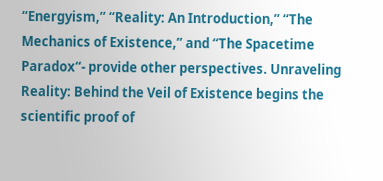“Energyism,” “Reality: An Introduction,” “The Mechanics of Existence,” and “The Spacetime Paradox“- provide other perspectives. Unraveling Reality: Behind the Veil of Existence begins the scientific proof of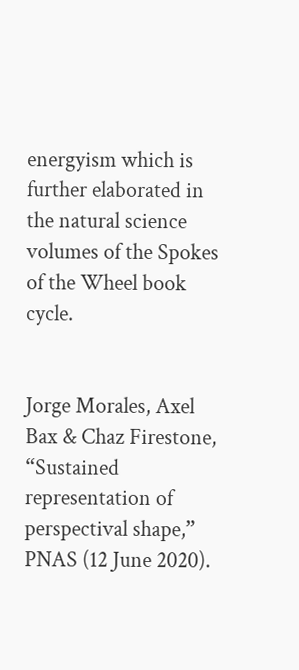energyism which is further elaborated in the natural science volumes of the Spokes of the Wheel book cycle.


Jorge Morales, Axel Bax & Chaz Firestone, “Sustained representation of perspectival shape,” PNAS (12 June 2020).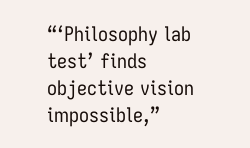“‘Philosophy lab test’ finds objective vision impossible,”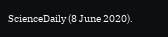ScienceDaily (8 June 2020).